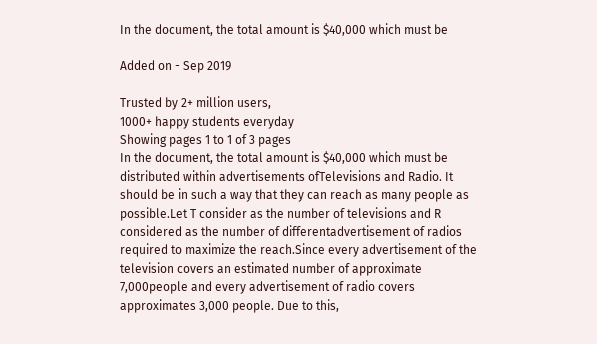In the document, the total amount is $40,000 which must be

Added on - Sep 2019

Trusted by 2+ million users,
1000+ happy students everyday
Showing pages 1 to 1 of 3 pages
In the document, the total amount is $40,000 which must be distributed within advertisements ofTelevisions and Radio. It should be in such a way that they can reach as many people as possible.Let T consider as the number of televisions and R considered as the number of differentadvertisement of radios required to maximize the reach.Since every advertisement of the television covers an estimated number of approximate 7,000people and every advertisement of radio covers approximates 3,000 people. Due to this,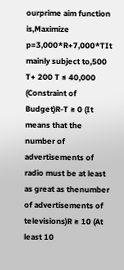ourprime aim function is,Maximize p=3,000*R+7,000*TIt mainly subject to,500 T+ 200 T ≤ 40,000 (Constraint of Budget)R-T ≥ 0 (It means that the number of advertisements of radio must be at least as great as thenumber of advertisements of televisions)R ≥ 10 (At least 10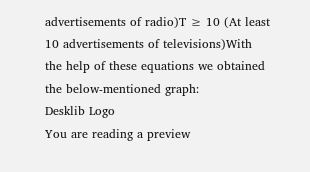advertisements of radio)T ≥ 10 (At least 10 advertisements of televisions)With the help of these equations we obtained the below-mentioned graph:
Desklib Logo
You are reading a preview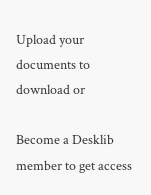Upload your documents to download or

Become a Desklib member to get access